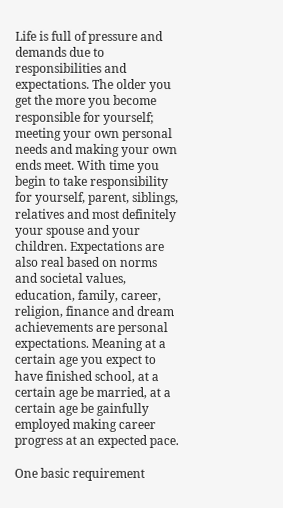Life is full of pressure and demands due to responsibilities and expectations. The older you get the more you become responsible for yourself; meeting your own personal needs and making your own ends meet. With time you begin to take responsibility for yourself, parent, siblings, relatives and most definitely your spouse and your children. Expectations are also real based on norms and societal values, education, family, career, religion, finance and dream achievements are personal expectations. Meaning at a certain age you expect to have finished school, at a certain age be married, at a certain age be gainfully employed making career progress at an expected pace.

One basic requirement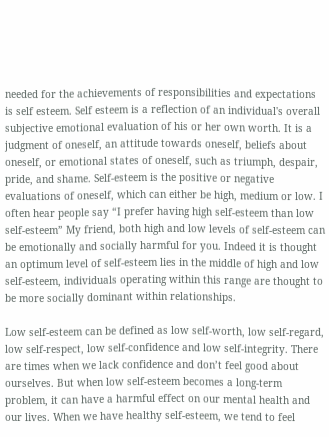needed for the achievements of responsibilities and expectations is self esteem. Self esteem is a reflection of an individual's overall subjective emotional evaluation of his or her own worth. It is a judgment of oneself, an attitude towards oneself, beliefs about oneself, or emotional states of oneself, such as triumph, despair, pride, and shame. Self-esteem is the positive or negative evaluations of oneself, which can either be high, medium or low. I often hear people say “I prefer having high self-esteem than low self-esteem” My friend, both high and low levels of self-esteem can be emotionally and socially harmful for you. Indeed it is thought an optimum level of self-esteem lies in the middle of high and low self-esteem, individuals operating within this range are thought to be more socially dominant within relationships.

Low self-esteem can be defined as low self-worth, low self-regard, low self-respect, low self-confidence and low self-integrity. There are times when we lack confidence and don’t feel good about ourselves. But when low self-esteem becomes a long-term problem, it can have a harmful effect on our mental health and our lives. When we have healthy self-esteem, we tend to feel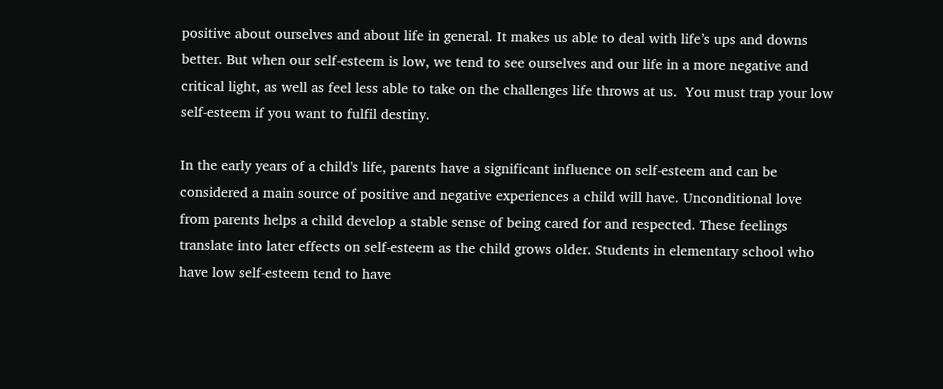positive about ourselves and about life in general. It makes us able to deal with life’s ups and downs better. But when our self-esteem is low, we tend to see ourselves and our life in a more negative and critical light, as well as feel less able to take on the challenges life throws at us.  You must trap your low self-esteem if you want to fulfil destiny.

In the early years of a child's life, parents have a significant influence on self-esteem and can be considered a main source of positive and negative experiences a child will have. Unconditional love from parents helps a child develop a stable sense of being cared for and respected. These feelings translate into later effects on self-esteem as the child grows older. Students in elementary school who have low self-esteem tend to have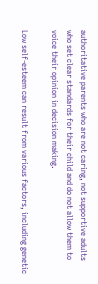authoritative parents who are not caring, not supportive adults who set clear standards for their child and do not allow them to voice their opinion in decision making.

Low self-esteem can result from various factors, including genetic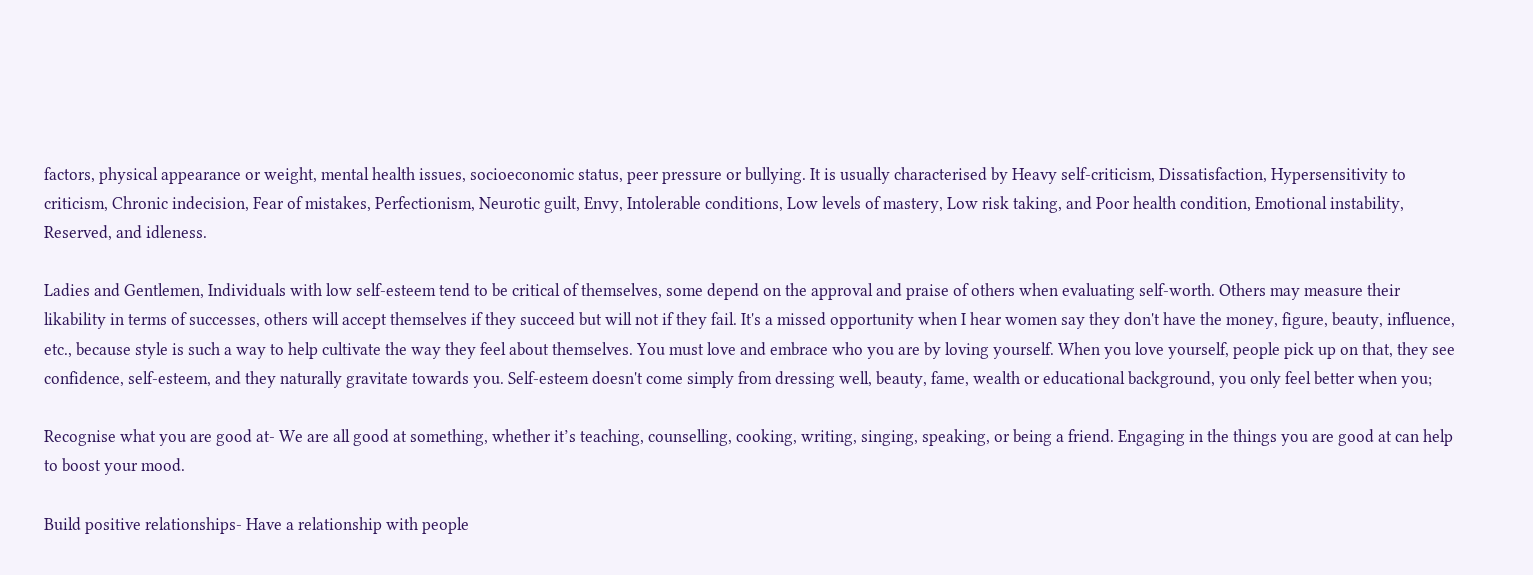factors, physical appearance or weight, mental health issues, socioeconomic status, peer pressure or bullying. It is usually characterised by Heavy self-criticism, Dissatisfaction, Hypersensitivity to criticism, Chronic indecision, Fear of mistakes, Perfectionism, Neurotic guilt, Envy, Intolerable conditions, Low levels of mastery, Low risk taking, and Poor health condition, Emotional instability, Reserved, and idleness.

Ladies and Gentlemen, Individuals with low self-esteem tend to be critical of themselves, some depend on the approval and praise of others when evaluating self-worth. Others may measure their likability in terms of successes, others will accept themselves if they succeed but will not if they fail. It's a missed opportunity when I hear women say they don't have the money, figure, beauty, influence, etc., because style is such a way to help cultivate the way they feel about themselves. You must love and embrace who you are by loving yourself. When you love yourself, people pick up on that, they see confidence, self-esteem, and they naturally gravitate towards you. Self-esteem doesn't come simply from dressing well, beauty, fame, wealth or educational background, you only feel better when you;

Recognise what you are good at- We are all good at something, whether it’s teaching, counselling, cooking, writing, singing, speaking, or being a friend. Engaging in the things you are good at can help to boost your mood.

Build positive relationships- Have a relationship with people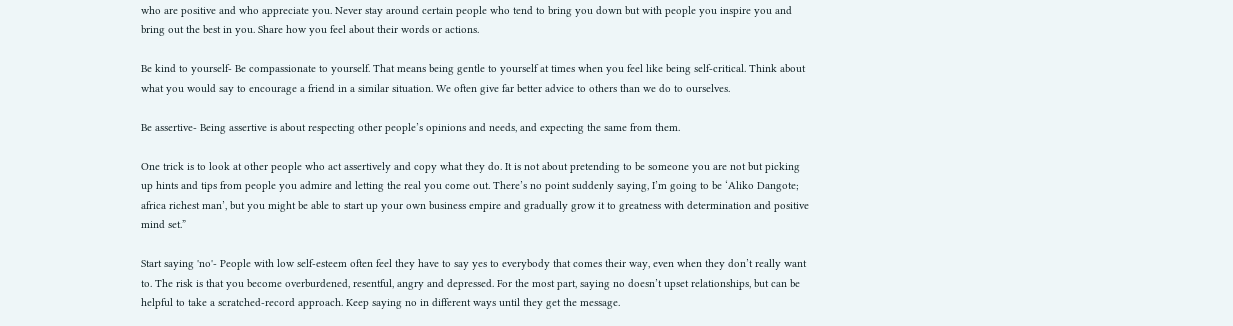who are positive and who appreciate you. Never stay around certain people who tend to bring you down but with people you inspire you and bring out the best in you. Share how you feel about their words or actions.

Be kind to yourself- Be compassionate to yourself. That means being gentle to yourself at times when you feel like being self-critical. Think about what you would say to encourage a friend in a similar situation. We often give far better advice to others than we do to ourselves.

Be assertive- Being assertive is about respecting other people’s opinions and needs, and expecting the same from them.

One trick is to look at other people who act assertively and copy what they do. It is not about pretending to be someone you are not but picking up hints and tips from people you admire and letting the real you come out. There’s no point suddenly saying, I’m going to be ‘Aliko Dangote; africa richest man’, but you might be able to start up your own business empire and gradually grow it to greatness with determination and positive mind set.”

Start saying 'no'- People with low self-esteem often feel they have to say yes to everybody that comes their way, even when they don’t really want to. The risk is that you become overburdened, resentful, angry and depressed. For the most part, saying no doesn’t upset relationships, but can be helpful to take a scratched-record approach. Keep saying no in different ways until they get the message.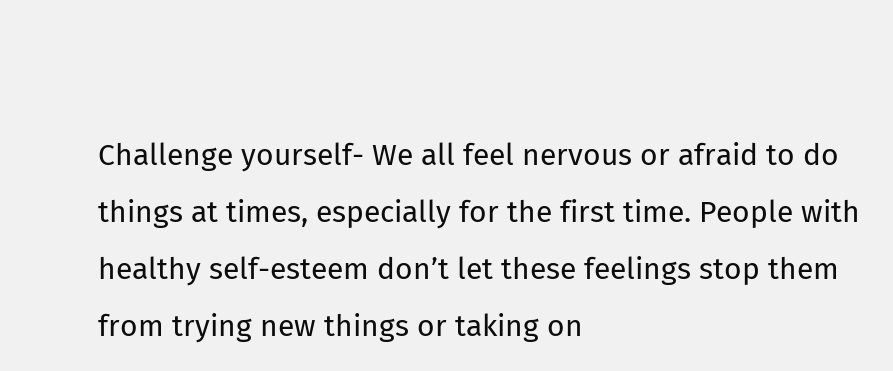Challenge yourself- We all feel nervous or afraid to do things at times, especially for the first time. People with healthy self-esteem don’t let these feelings stop them from trying new things or taking on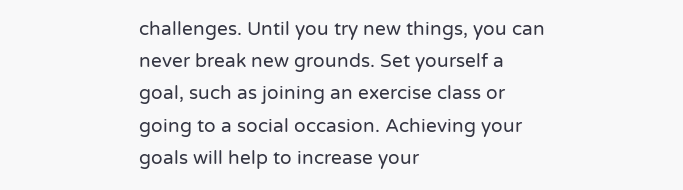challenges. Until you try new things, you can never break new grounds. Set yourself a goal, such as joining an exercise class or going to a social occasion. Achieving your goals will help to increase your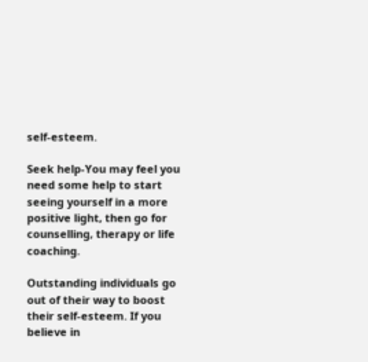self-esteem.

Seek help-You may feel you need some help to start seeing yourself in a more positive light, then go for counselling, therapy or life coaching.

Outstanding individuals go out of their way to boost their self-esteem. If you believe in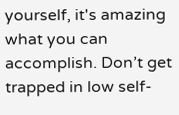yourself, it's amazing what you can accomplish. Don’t get trapped in low self-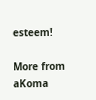esteem!

More from aKoma